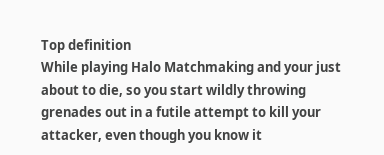Top definition
While playing Halo Matchmaking and your just about to die, so you start wildly throwing grenades out in a futile attempt to kill your attacker, even though you know it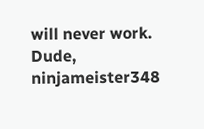will never work.
Dude, ninjameister348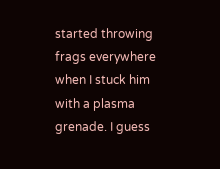started throwing frags everywhere when I stuck him with a plasma grenade. I guess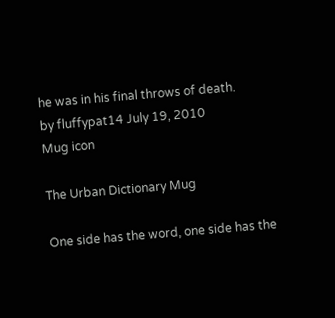he was in his final throws of death.
by fluffypat14 July 19, 2010
Mug icon

The Urban Dictionary Mug

One side has the word, one side has the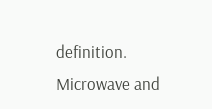definition. Microwave and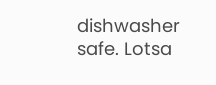dishwasher safe. Lotsa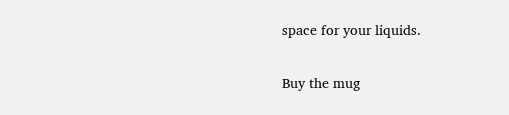space for your liquids.

Buy the mug